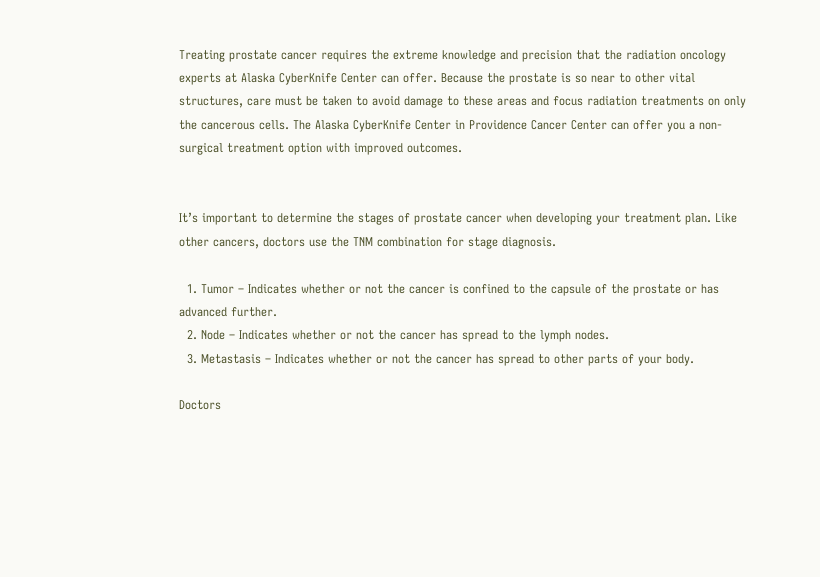Treating prostate cancer requires the extreme knowledge and precision that the radiation oncology experts at Alaska CyberKnife Center can offer. Because the prostate is so near to other vital structures, care must be taken to avoid damage to these areas and focus radiation treatments on only the cancerous cells. The Alaska CyberKnife Center in Providence Cancer Center can offer you a non-surgical treatment option with improved outcomes.


It’s important to determine the stages of prostate cancer when developing your treatment plan. Like other cancers, doctors use the TNM combination for stage diagnosis.

  1. Tumor – Indicates whether or not the cancer is confined to the capsule of the prostate or has advanced further.
  2. Node – Indicates whether or not the cancer has spread to the lymph nodes.
  3. Metastasis – Indicates whether or not the cancer has spread to other parts of your body.

Doctors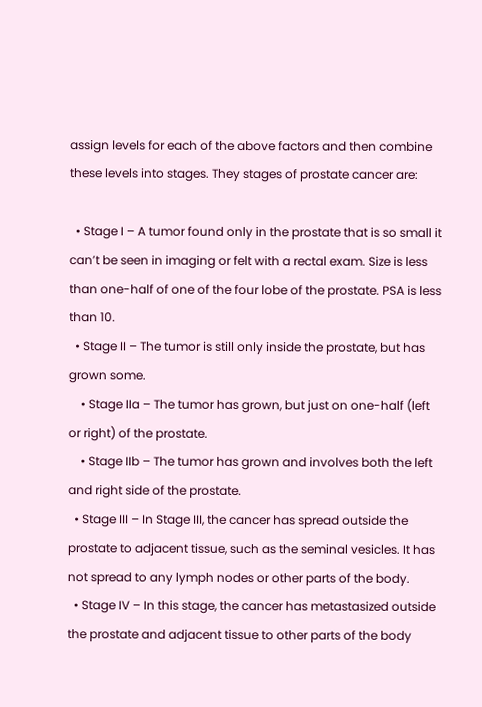assign levels for each of the above factors and then combine these levels into stages. They stages of prostate cancer are:

  • Stage I – A tumor found only in the prostate that is so small it can’t be seen in imaging or felt with a rectal exam. Size is less than one-half of one of the four lobe of the prostate. PSA is less than 10.
  • Stage II – The tumor is still only inside the prostate, but has grown some.
    • Stage IIa – The tumor has grown, but just on one-half (left or right) of the prostate.
    • Stage IIb – The tumor has grown and involves both the left and right side of the prostate.
  • Stage III – In Stage III, the cancer has spread outside the prostate to adjacent tissue, such as the seminal vesicles. It has not spread to any lymph nodes or other parts of the body.
  • Stage IV – In this stage, the cancer has metastasized outside the prostate and adjacent tissue to other parts of the body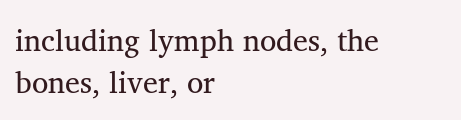including lymph nodes, the bones, liver, or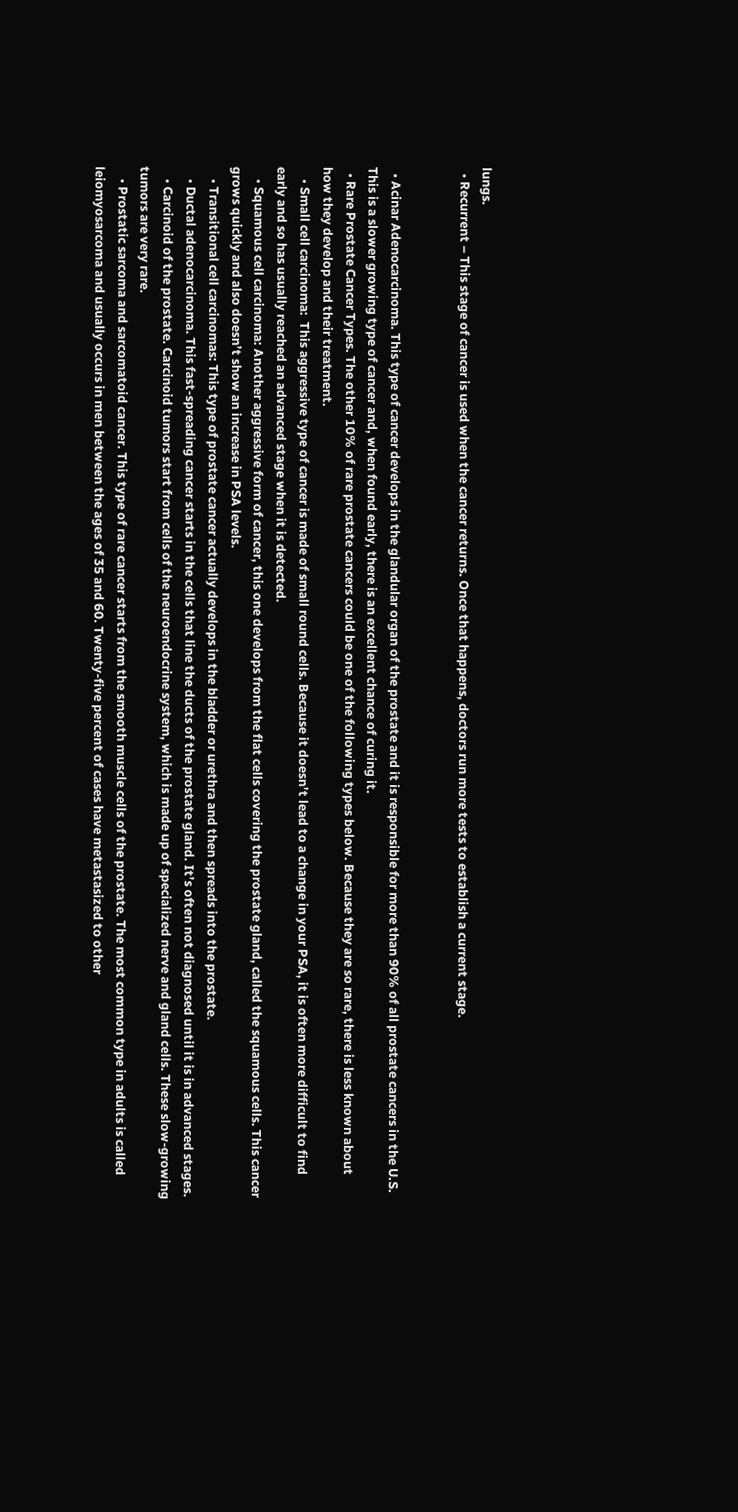lungs.
  • Recurrent – This stage of cancer is used when the cancer returns. Once that happens, doctors run more tests to establish a current stage.


  • Acinar Adenocarcinoma. This type of cancer develops in the glandular organ of the prostate and it is responsible for more than 90% of all prostate cancers in the U.S. This is a slower growing type of cancer and, when found early, there is an excellent chance of curing it.
  • Rare Prostate Cancer Types. The other 10% of rare prostate cancers could be one of the following types below. Because they are so rare, there is less known about how they develop and their treatment.
    • Small cell carcinoma:  This aggressive type of cancer is made of small round cells. Because it doesn’t lead to a change in your PSA, it is often more difficult to find early and so has usually reached an advanced stage when it is detected.
    • Squamous cell carcinoma: Another aggressive form of cancer, this one develops from the flat cells covering the prostate gland, called the squamous cells. This cancer grows quickly and also doesn’t show an increase in PSA levels.
    • Transitional cell carcinomas: This type of prostate cancer actually develops in the bladder or urethra and then spreads into the prostate.
    • Ductal adenocarcinoma. This fast-spreading cancer starts in the cells that line the ducts of the prostate gland. It’s often not diagnosed until it is in advanced stages.
    • Carcinoid of the prostate. Carcinoid tumors start from cells of the neuroendocrine system, which is made up of specialized nerve and gland cells. These slow-growing tumors are very rare.
    • Prostatic sarcoma and sarcomatoid cancer. This type of rare cancer starts from the smooth muscle cells of the prostate. The most common type in adults is called leiomyosarcoma and usually occurs in men between the ages of 35 and 60. Twenty-five percent of cases have metastasized to other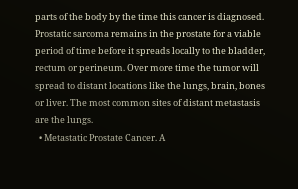parts of the body by the time this cancer is diagnosed. Prostatic sarcoma remains in the prostate for a viable period of time before it spreads locally to the bladder, rectum or perineum. Over more time the tumor will spread to distant locations like the lungs, brain, bones or liver. The most common sites of distant metastasis are the lungs.
  • Metastatic Prostate Cancer. A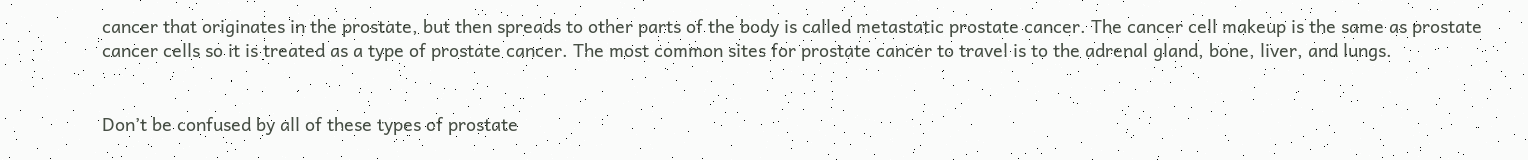cancer that originates in the prostate, but then spreads to other parts of the body is called metastatic prostate cancer. The cancer cell makeup is the same as prostate cancer cells so it is treated as a type of prostate cancer. The most common sites for prostate cancer to travel is to the adrenal gland, bone, liver, and lungs.


Don’t be confused by all of these types of prostate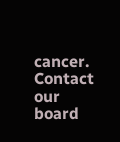cancer. Contact our board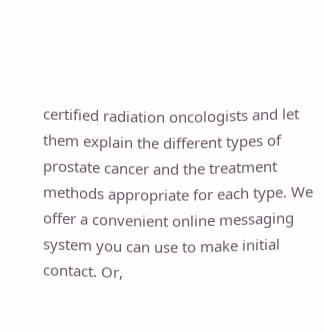certified radiation oncologists and let them explain the different types of prostate cancer and the treatment methods appropriate for each type. We offer a convenient online messaging system you can use to make initial contact. Or,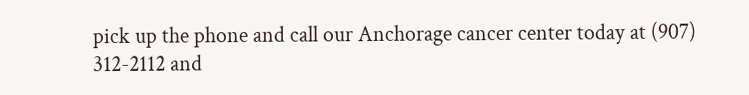pick up the phone and call our Anchorage cancer center today at (907) 312-2112 and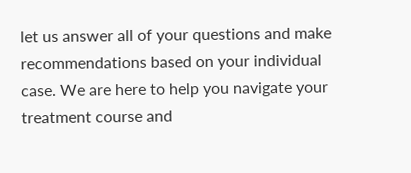let us answer all of your questions and make recommendations based on your individual case. We are here to help you navigate your treatment course and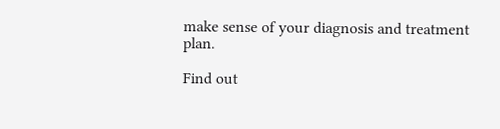make sense of your diagnosis and treatment plan.

Find out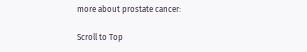more about prostate cancer:

Scroll to Top